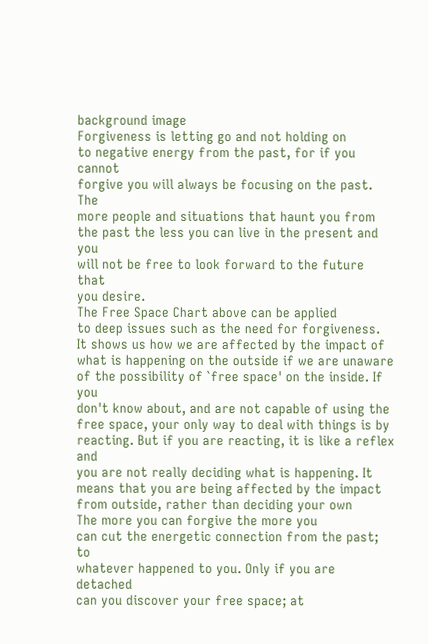background image
Forgiveness is letting go and not holding on
to negative energy from the past, for if you cannot
forgive you will always be focusing on the past. The
more people and situations that haunt you from
the past the less you can live in the present and you
will not be free to look forward to the future that
you desire.
The Free Space Chart above can be applied
to deep issues such as the need for forgiveness.
It shows us how we are affected by the impact of
what is happening on the outside if we are unaware
of the possibility of `free space' on the inside. If you
don't know about, and are not capable of using the
free space, your only way to deal with things is by
reacting. But if you are reacting, it is like a reflex and
you are not really deciding what is happening. It
means that you are being affected by the impact
from outside, rather than deciding your own
The more you can forgive the more you
can cut the energetic connection from the past; to
whatever happened to you. Only if you are detached
can you discover your free space; at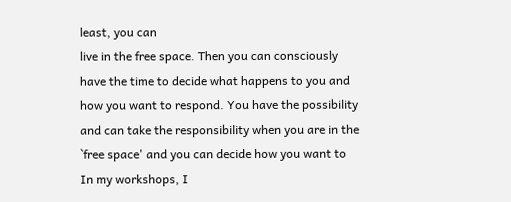least, you can
live in the free space. Then you can consciously
have the time to decide what happens to you and
how you want to respond. You have the possibility
and can take the responsibility when you are in the
`free space' and you can decide how you want to
In my workshops, I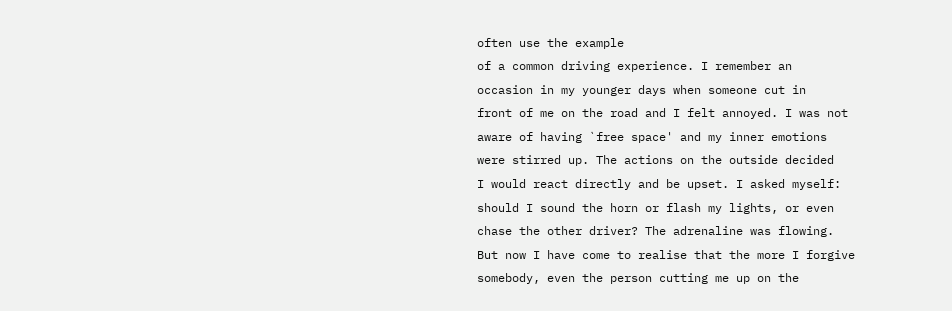often use the example
of a common driving experience. I remember an
occasion in my younger days when someone cut in
front of me on the road and I felt annoyed. I was not
aware of having `free space' and my inner emotions
were stirred up. The actions on the outside decided
I would react directly and be upset. I asked myself:
should I sound the horn or flash my lights, or even
chase the other driver? The adrenaline was flowing.
But now I have come to realise that the more I forgive
somebody, even the person cutting me up on the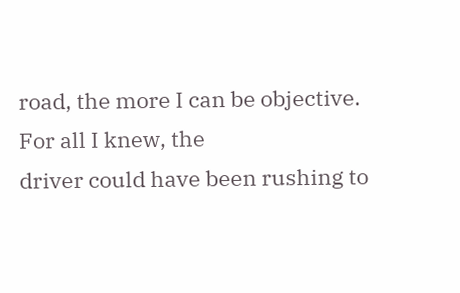road, the more I can be objective. For all I knew, the
driver could have been rushing to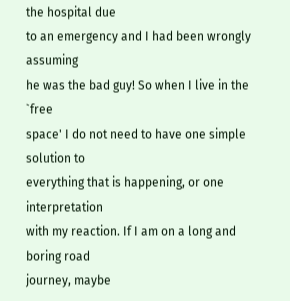the hospital due
to an emergency and I had been wrongly assuming
he was the bad guy! So when I live in the `free
space' I do not need to have one simple solution to
everything that is happening, or one interpretation
with my reaction. If I am on a long and boring road
journey, maybe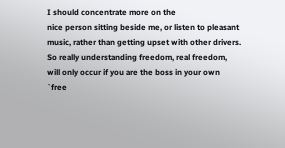I should concentrate more on the
nice person sitting beside me, or listen to pleasant
music, rather than getting upset with other drivers.
So really understanding freedom, real freedom,
will only occur if you are the boss in your own
`free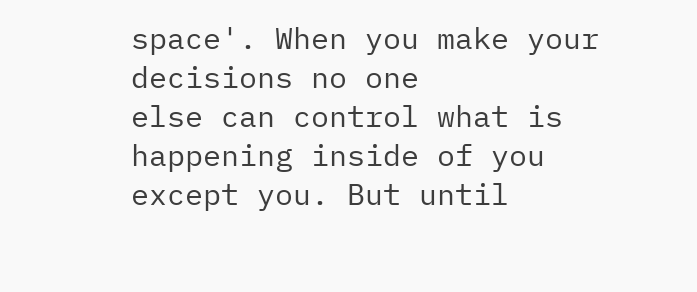space'. When you make your decisions no one
else can control what is happening inside of you
except you. But until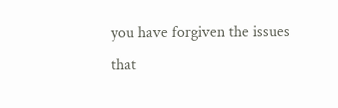you have forgiven the issues
that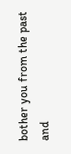bother you from the past and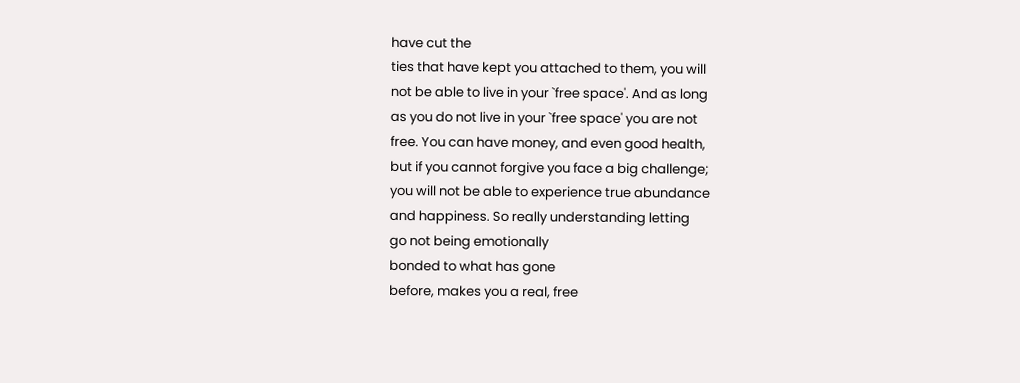have cut the
ties that have kept you attached to them, you will
not be able to live in your `free space'. And as long
as you do not live in your `free space' you are not
free. You can have money, and even good health,
but if you cannot forgive you face a big challenge;
you will not be able to experience true abundance
and happiness. So really understanding letting
go not being emotionally
bonded to what has gone
before, makes you a real, free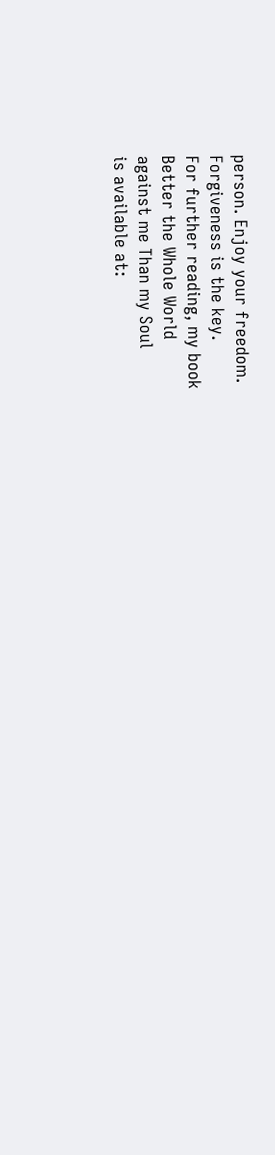person. Enjoy your freedom.
Forgiveness is the key.
For further reading, my book
Better the Whole World
against me Than my Soul
is available at: